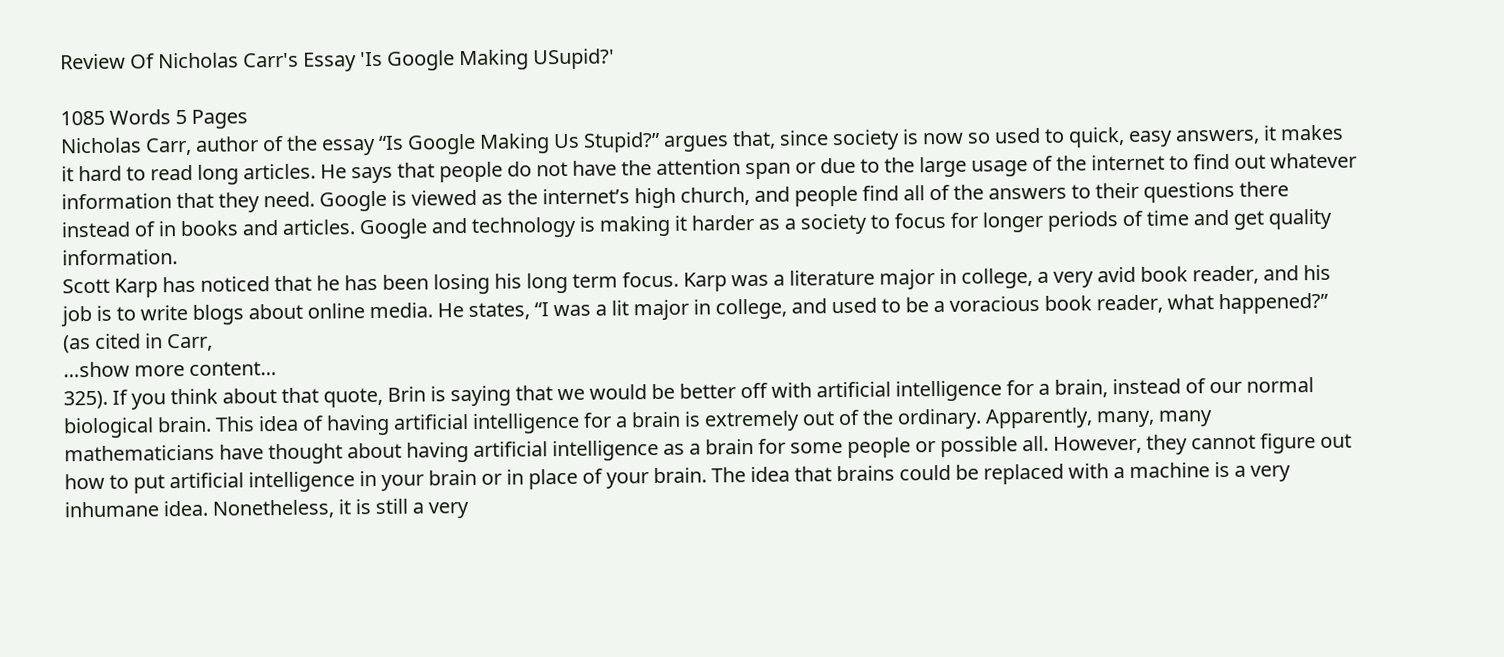Review Of Nicholas Carr's Essay 'Is Google Making USupid?'

1085 Words 5 Pages
Nicholas Carr, author of the essay “Is Google Making Us Stupid?” argues that, since society is now so used to quick, easy answers, it makes it hard to read long articles. He says that people do not have the attention span or due to the large usage of the internet to find out whatever information that they need. Google is viewed as the internet’s high church, and people find all of the answers to their questions there instead of in books and articles. Google and technology is making it harder as a society to focus for longer periods of time and get quality information.
Scott Karp has noticed that he has been losing his long term focus. Karp was a literature major in college, a very avid book reader, and his job is to write blogs about online media. He states, “I was a lit major in college, and used to be a voracious book reader, what happened?” (as cited in Carr,
…show more content…
325). If you think about that quote, Brin is saying that we would be better off with artificial intelligence for a brain, instead of our normal biological brain. This idea of having artificial intelligence for a brain is extremely out of the ordinary. Apparently, many, many mathematicians have thought about having artificial intelligence as a brain for some people or possible all. However, they cannot figure out how to put artificial intelligence in your brain or in place of your brain. The idea that brains could be replaced with a machine is a very inhumane idea. Nonetheless, it is still a very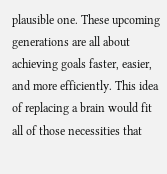plausible one. These upcoming generations are all about achieving goals faster, easier, and more efficiently. This idea of replacing a brain would fit all of those necessities that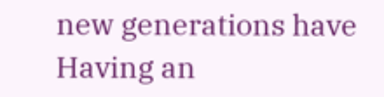new generations have Having an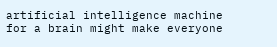artificial intelligence machine for a brain might make everyone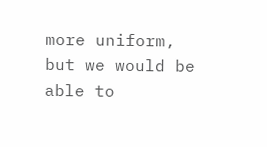more uniform, but we would be able to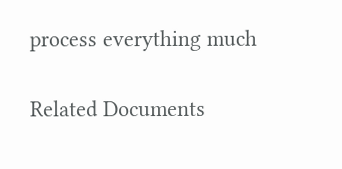process everything much

Related Documents